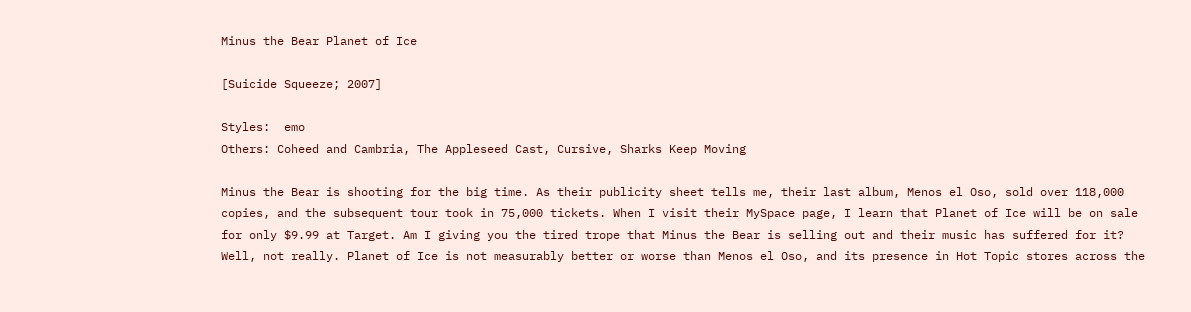Minus the Bear Planet of Ice

[Suicide Squeeze; 2007]

Styles:  emo
Others: Coheed and Cambria, The Appleseed Cast, Cursive, Sharks Keep Moving

Minus the Bear is shooting for the big time. As their publicity sheet tells me, their last album, Menos el Oso, sold over 118,000 copies, and the subsequent tour took in 75,000 tickets. When I visit their MySpace page, I learn that Planet of Ice will be on sale for only $9.99 at Target. Am I giving you the tired trope that Minus the Bear is selling out and their music has suffered for it? Well, not really. Planet of Ice is not measurably better or worse than Menos el Oso, and its presence in Hot Topic stores across the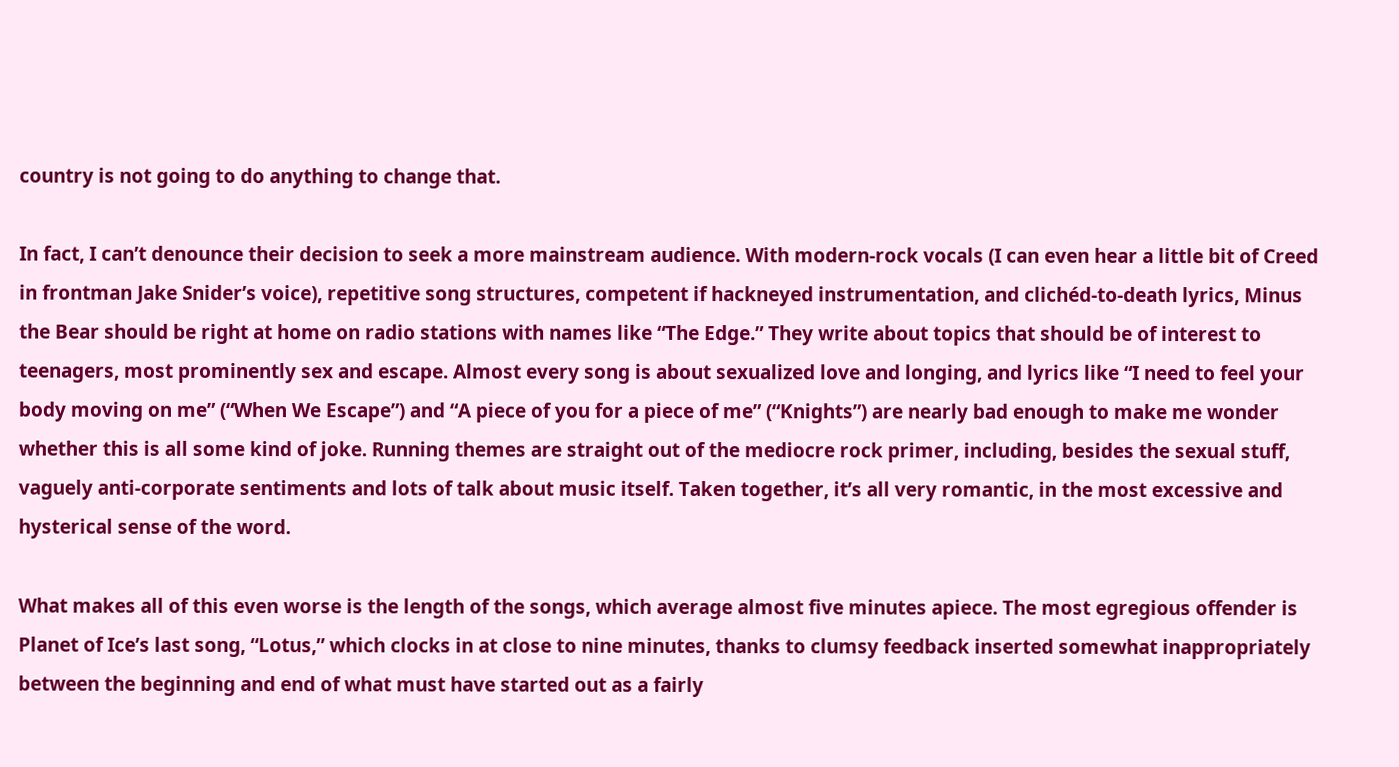country is not going to do anything to change that.

In fact, I can’t denounce their decision to seek a more mainstream audience. With modern-rock vocals (I can even hear a little bit of Creed in frontman Jake Snider’s voice), repetitive song structures, competent if hackneyed instrumentation, and clichéd-to-death lyrics, Minus the Bear should be right at home on radio stations with names like “The Edge.” They write about topics that should be of interest to teenagers, most prominently sex and escape. Almost every song is about sexualized love and longing, and lyrics like “I need to feel your body moving on me” (“When We Escape”) and “A piece of you for a piece of me” (“Knights”) are nearly bad enough to make me wonder whether this is all some kind of joke. Running themes are straight out of the mediocre rock primer, including, besides the sexual stuff, vaguely anti-corporate sentiments and lots of talk about music itself. Taken together, it’s all very romantic, in the most excessive and hysterical sense of the word.

What makes all of this even worse is the length of the songs, which average almost five minutes apiece. The most egregious offender is Planet of Ice’s last song, “Lotus,” which clocks in at close to nine minutes, thanks to clumsy feedback inserted somewhat inappropriately between the beginning and end of what must have started out as a fairly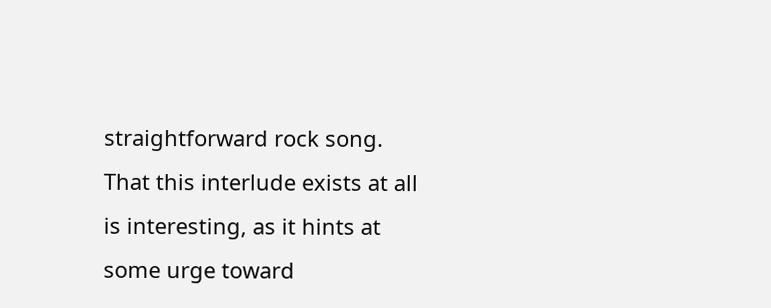straightforward rock song. That this interlude exists at all is interesting, as it hints at some urge toward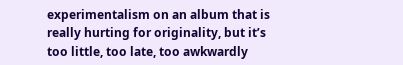experimentalism on an album that is really hurting for originality, but it’s too little, too late, too awkwardly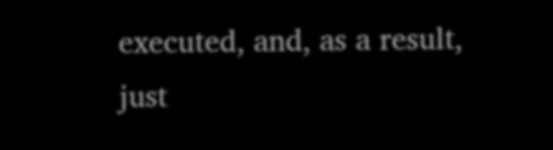executed, and, as a result, just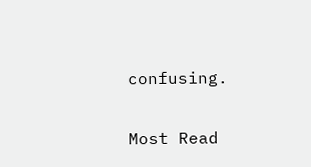confusing.

Most Read